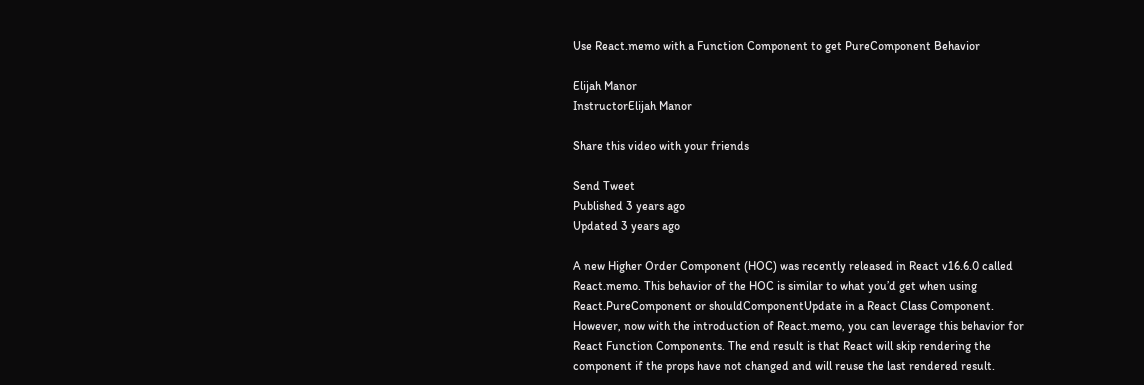Use React.memo with a Function Component to get PureComponent Behavior

Elijah Manor
InstructorElijah Manor

Share this video with your friends

Send Tweet
Published 3 years ago
Updated 3 years ago

A new Higher Order Component (HOC) was recently released in React v16.6.0 called React.memo. This behavior of the HOC is similar to what you’d get when using React.PureComponent or shouldComponentUpdate in a React Class Component. However, now with the introduction of React.memo, you can leverage this behavior for React Function Components. The end result is that React will skip rendering the component if the props have not changed and will reuse the last rendered result.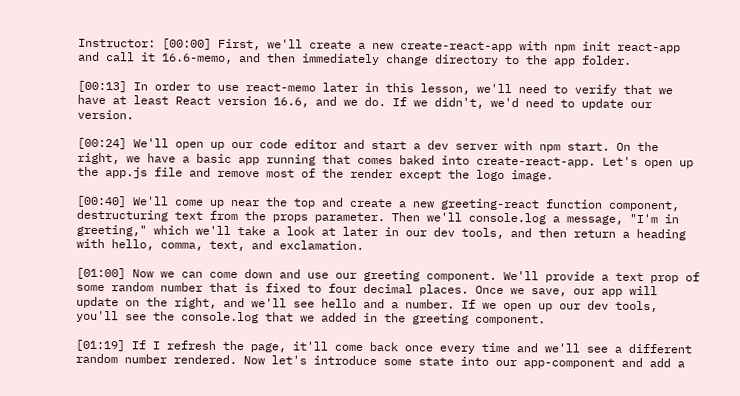Instructor: [00:00] First, we'll create a new create-react-app with npm init react-app and call it 16.6-memo, and then immediately change directory to the app folder.

[00:13] In order to use react-memo later in this lesson, we'll need to verify that we have at least React version 16.6, and we do. If we didn't, we'd need to update our version.

[00:24] We'll open up our code editor and start a dev server with npm start. On the right, we have a basic app running that comes baked into create-react-app. Let's open up the app.js file and remove most of the render except the logo image.

[00:40] We'll come up near the top and create a new greeting-react function component, destructuring text from the props parameter. Then we'll console.log a message, "I'm in greeting," which we'll take a look at later in our dev tools, and then return a heading with hello, comma, text, and exclamation.

[01:00] Now we can come down and use our greeting component. We'll provide a text prop of some random number that is fixed to four decimal places. Once we save, our app will update on the right, and we'll see hello and a number. If we open up our dev tools, you'll see the console.log that we added in the greeting component.

[01:19] If I refresh the page, it'll come back once every time and we'll see a different random number rendered. Now let's introduce some state into our app-component and add a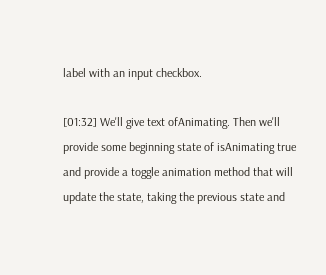label with an input checkbox.

[01:32] We'll give text ofAnimating. Then we'll provide some beginning state of isAnimating true and provide a toggle animation method that will update the state, taking the previous state and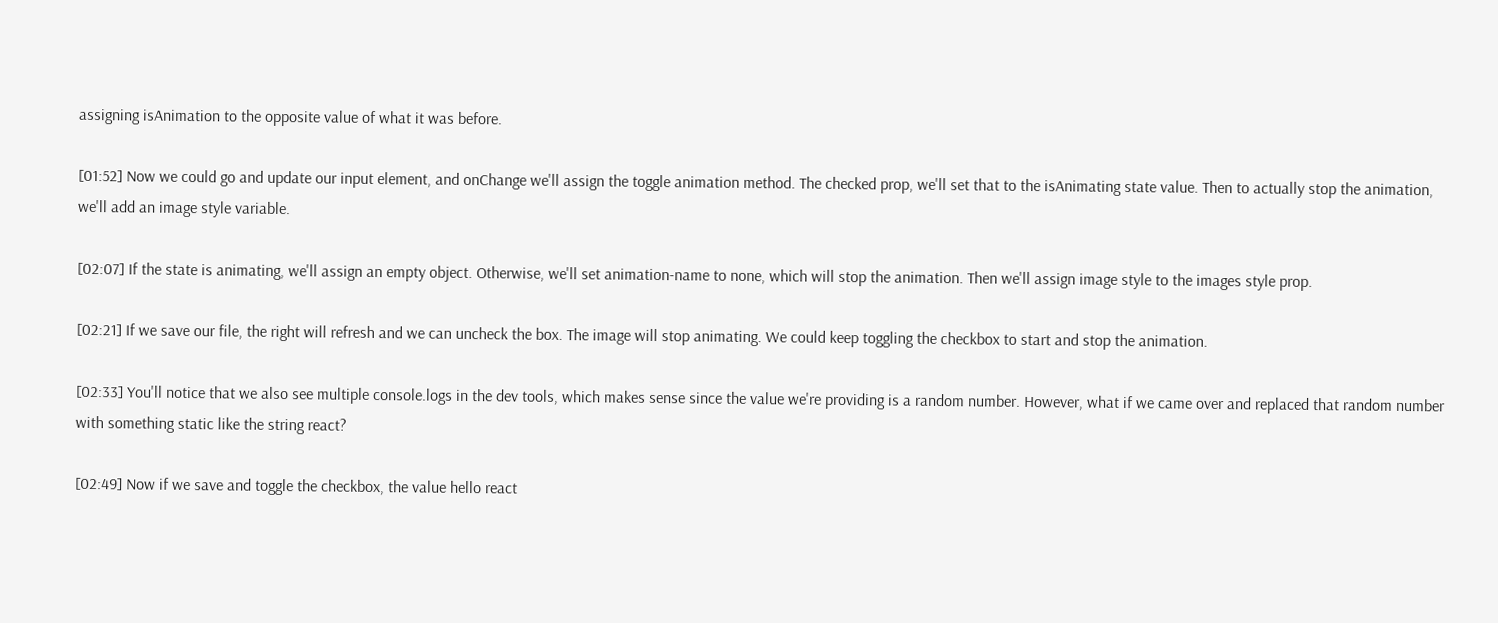assigning isAnimation to the opposite value of what it was before.

[01:52] Now we could go and update our input element, and onChange we'll assign the toggle animation method. The checked prop, we'll set that to the isAnimating state value. Then to actually stop the animation, we'll add an image style variable.

[02:07] If the state is animating, we'll assign an empty object. Otherwise, we'll set animation-name to none, which will stop the animation. Then we'll assign image style to the images style prop.

[02:21] If we save our file, the right will refresh and we can uncheck the box. The image will stop animating. We could keep toggling the checkbox to start and stop the animation.

[02:33] You'll notice that we also see multiple console.logs in the dev tools, which makes sense since the value we're providing is a random number. However, what if we came over and replaced that random number with something static like the string react?

[02:49] Now if we save and toggle the checkbox, the value hello react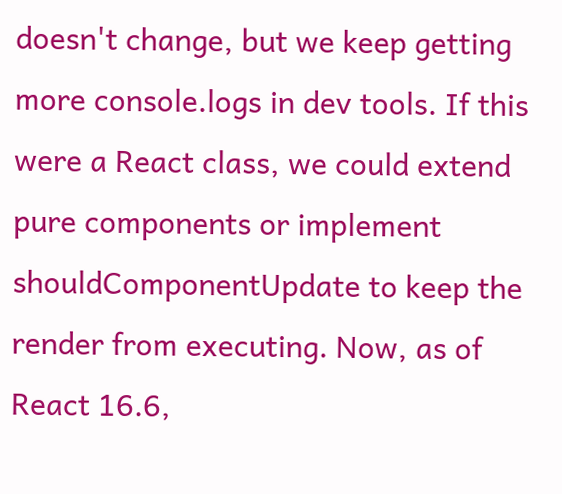doesn't change, but we keep getting more console.logs in dev tools. If this were a React class, we could extend pure components or implement shouldComponentUpdate to keep the render from executing. Now, as of React 16.6,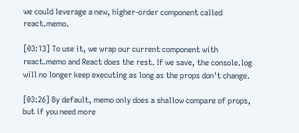we could leverage a new, higher-order component called react.memo.

[03:13] To use it, we wrap our current component with react.memo and React does the rest. If we save, the console.log will no longer keep executing as long as the props don't change.

[03:26] By default, memo only does a shallow compare of props, but if you need more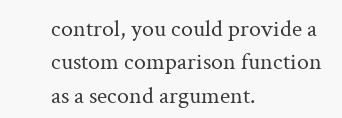control, you could provide a custom comparison function as a second argument.